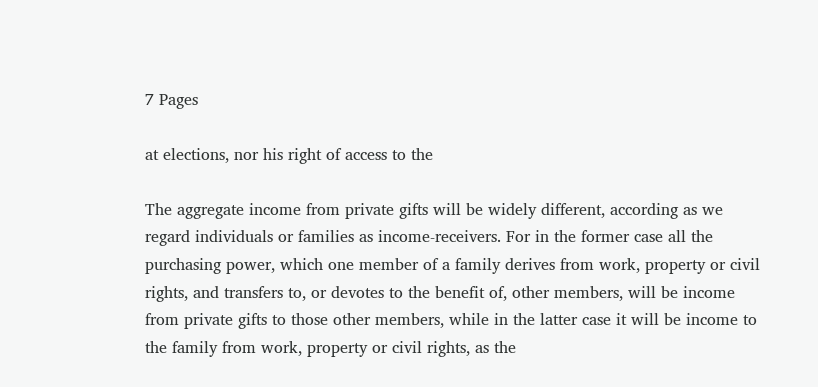7 Pages

at elections, nor his right of access to the

The aggregate income from private gifts will be widely different, according as we regard individuals or families as income-receivers. For in the former case all the purchasing power, which one member of a family derives from work, property or civil rights, and transfers to, or devotes to the benefit of, other members, will be income from private gifts to those other members, while in the latter case it will be income to the family from work, property or civil rights, as the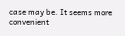case may be. It seems more convenient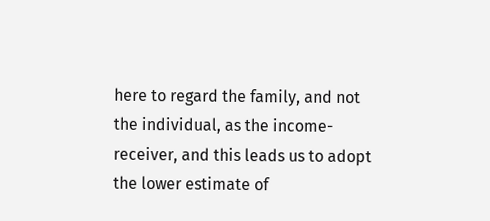here to regard the family, and not the individual, as the income-receiver, and this leads us to adopt the lower estimate of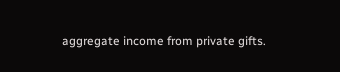aggregate income from private gifts.